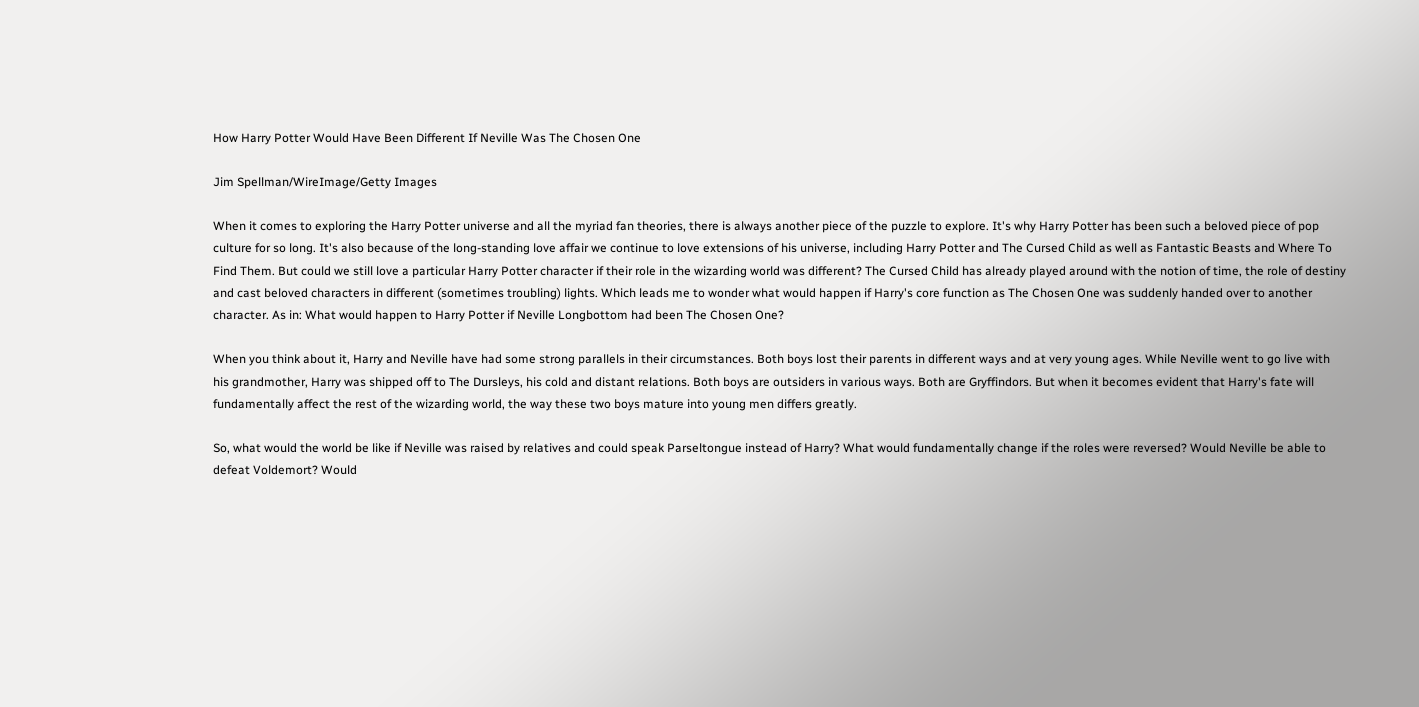How Harry Potter Would Have Been Different If Neville Was The Chosen One

Jim Spellman/WireImage/Getty Images

When it comes to exploring the Harry Potter universe and all the myriad fan theories, there is always another piece of the puzzle to explore. It's why Harry Potter has been such a beloved piece of pop culture for so long. It's also because of the long-standing love affair we continue to love extensions of his universe, including Harry Potter and The Cursed Child as well as Fantastic Beasts and Where To Find Them. But could we still love a particular Harry Potter character if their role in the wizarding world was different? The Cursed Child has already played around with the notion of time, the role of destiny and cast beloved characters in different (sometimes troubling) lights. Which leads me to wonder what would happen if Harry's core function as The Chosen One was suddenly handed over to another character. As in: What would happen to Harry Potter if Neville Longbottom had been The Chosen One?

When you think about it, Harry and Neville have had some strong parallels in their circumstances. Both boys lost their parents in different ways and at very young ages. While Neville went to go live with his grandmother, Harry was shipped off to The Dursleys, his cold and distant relations. Both boys are outsiders in various ways. Both are Gryffindors. But when it becomes evident that Harry's fate will fundamentally affect the rest of the wizarding world, the way these two boys mature into young men differs greatly.

So, what would the world be like if Neville was raised by relatives and could speak Parseltongue instead of Harry? What would fundamentally change if the roles were reversed? Would Neville be able to defeat Voldemort? Would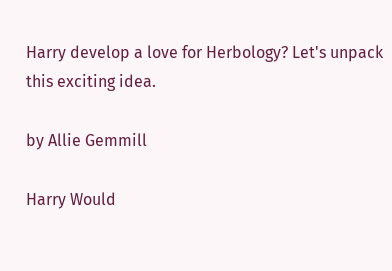Harry develop a love for Herbology? Let's unpack this exciting idea.

by Allie Gemmill

Harry Would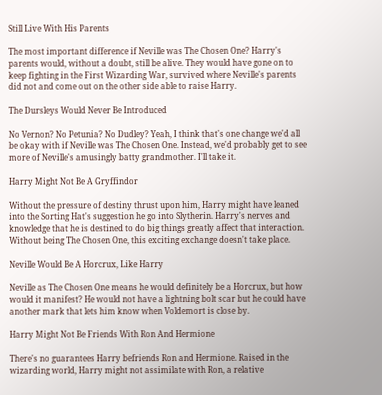Still Live With His Parents

The most important difference if Neville was The Chosen One? Harry's parents would, without a doubt, still be alive. They would have gone on to keep fighting in the First Wizarding War, survived where Neville's parents did not and come out on the other side able to raise Harry.

The Dursleys Would Never Be Introduced

No Vernon? No Petunia? No Dudley? Yeah, I think that's one change we'd all be okay with if Neville was The Chosen One. Instead, we'd probably get to see more of Neville's amusingly batty grandmother. I'll take it.

Harry Might Not Be A Gryffindor

Without the pressure of destiny thrust upon him, Harry might have leaned into the Sorting Hat's suggestion he go into Slytherin. Harry's nerves and knowledge that he is destined to do big things greatly affect that interaction. Without being The Chosen One, this exciting exchange doesn't take place.

Neville Would Be A Horcrux, Like Harry

Neville as The Chosen One means he would definitely be a Horcrux, but how would it manifest? He would not have a lightning bolt scar but he could have another mark that lets him know when Voldemort is close by.

Harry Might Not Be Friends With Ron And Hermione

There's no guarantees Harry befriends Ron and Hermione. Raised in the wizarding world, Harry might not assimilate with Ron, a relative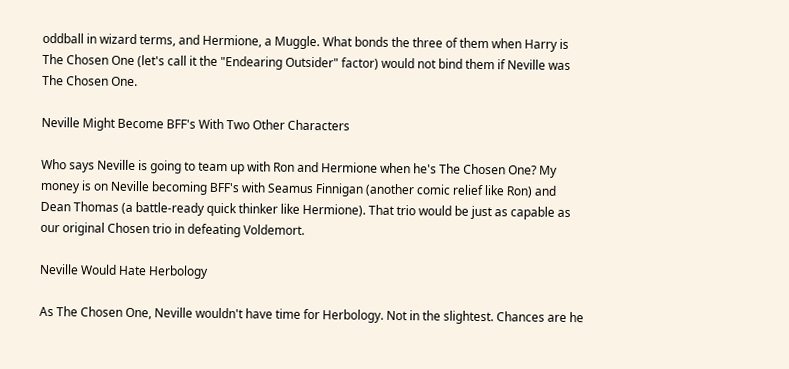oddball in wizard terms, and Hermione, a Muggle. What bonds the three of them when Harry is The Chosen One (let's call it the "Endearing Outsider" factor) would not bind them if Neville was The Chosen One.

Neville Might Become BFF's With Two Other Characters

Who says Neville is going to team up with Ron and Hermione when he's The Chosen One? My money is on Neville becoming BFF's with Seamus Finnigan (another comic relief like Ron) and Dean Thomas (a battle-ready quick thinker like Hermione). That trio would be just as capable as our original Chosen trio in defeating Voldemort.

Neville Would Hate Herbology

As The Chosen One, Neville wouldn't have time for Herbology. Not in the slightest. Chances are he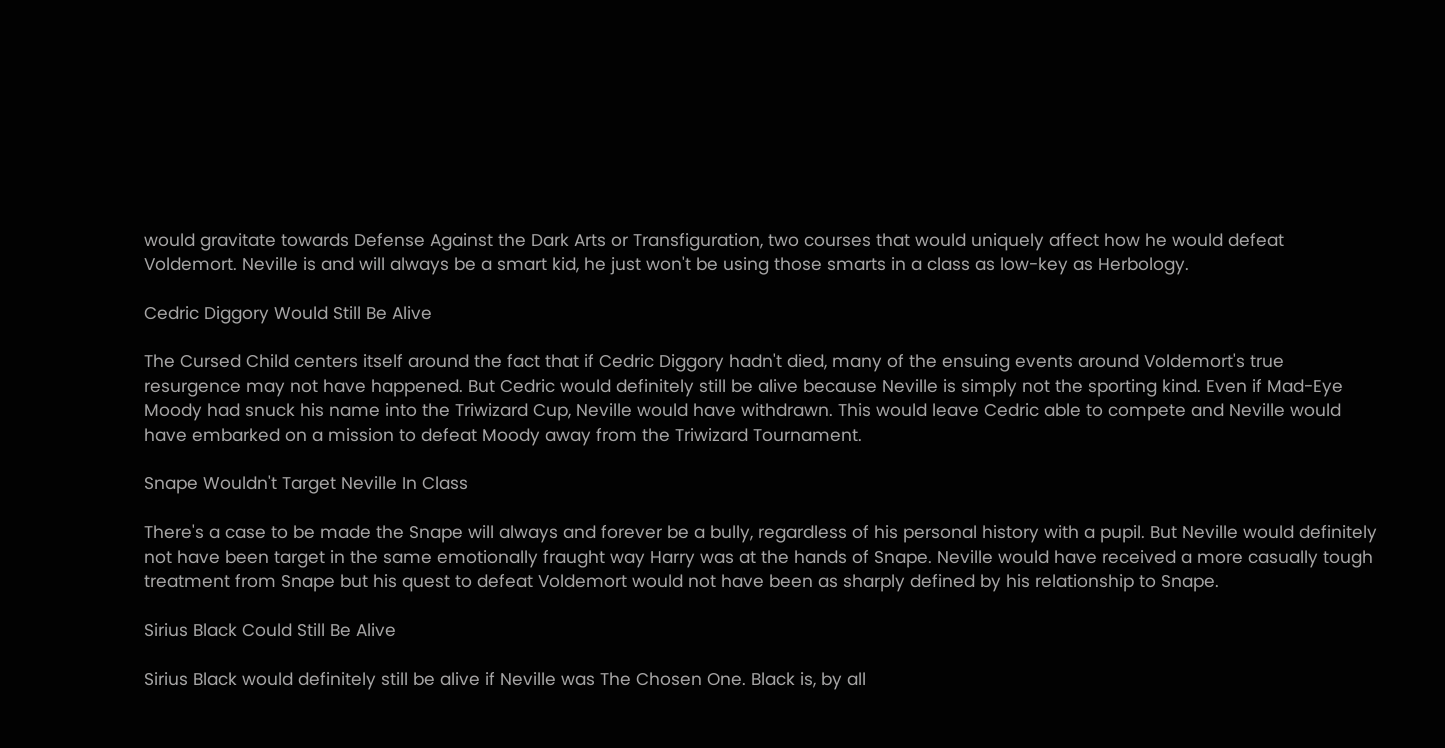would gravitate towards Defense Against the Dark Arts or Transfiguration, two courses that would uniquely affect how he would defeat Voldemort. Neville is and will always be a smart kid, he just won't be using those smarts in a class as low-key as Herbology.

Cedric Diggory Would Still Be Alive

The Cursed Child centers itself around the fact that if Cedric Diggory hadn't died, many of the ensuing events around Voldemort's true resurgence may not have happened. But Cedric would definitely still be alive because Neville is simply not the sporting kind. Even if Mad-Eye Moody had snuck his name into the Triwizard Cup, Neville would have withdrawn. This would leave Cedric able to compete and Neville would have embarked on a mission to defeat Moody away from the Triwizard Tournament.

Snape Wouldn't Target Neville In Class

There's a case to be made the Snape will always and forever be a bully, regardless of his personal history with a pupil. But Neville would definitely not have been target in the same emotionally fraught way Harry was at the hands of Snape. Neville would have received a more casually tough treatment from Snape but his quest to defeat Voldemort would not have been as sharply defined by his relationship to Snape.

Sirius Black Could Still Be Alive

Sirius Black would definitely still be alive if Neville was The Chosen One. Black is, by all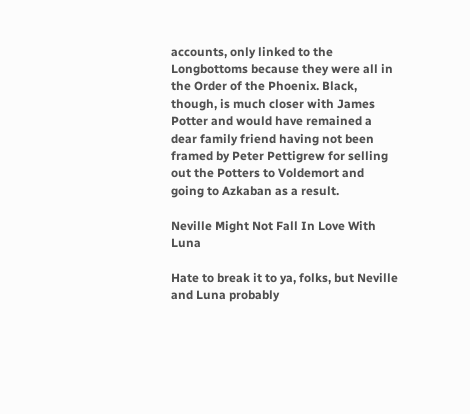accounts, only linked to the Longbottoms because they were all in the Order of the Phoenix. Black, though, is much closer with James Potter and would have remained a dear family friend having not been framed by Peter Pettigrew for selling out the Potters to Voldemort and going to Azkaban as a result.

Neville Might Not Fall In Love With Luna

Hate to break it to ya, folks, but Neville and Luna probably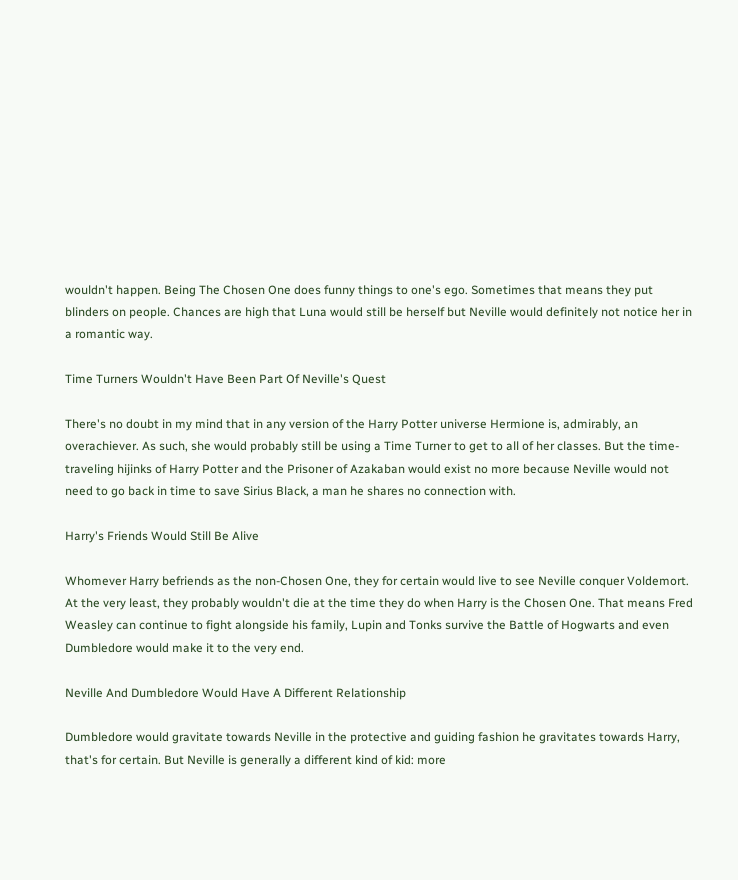wouldn't happen. Being The Chosen One does funny things to one's ego. Sometimes that means they put blinders on people. Chances are high that Luna would still be herself but Neville would definitely not notice her in a romantic way.

Time Turners Wouldn't Have Been Part Of Neville's Quest

There's no doubt in my mind that in any version of the Harry Potter universe Hermione is, admirably, an overachiever. As such, she would probably still be using a Time Turner to get to all of her classes. But the time-traveling hijinks of Harry Potter and the Prisoner of Azakaban would exist no more because Neville would not need to go back in time to save Sirius Black, a man he shares no connection with.

Harry's Friends Would Still Be Alive

Whomever Harry befriends as the non-Chosen One, they for certain would live to see Neville conquer Voldemort. At the very least, they probably wouldn't die at the time they do when Harry is the Chosen One. That means Fred Weasley can continue to fight alongside his family, Lupin and Tonks survive the Battle of Hogwarts and even Dumbledore would make it to the very end.

Neville And Dumbledore Would Have A Different Relationship

Dumbledore would gravitate towards Neville in the protective and guiding fashion he gravitates towards Harry, that's for certain. But Neville is generally a different kind of kid: more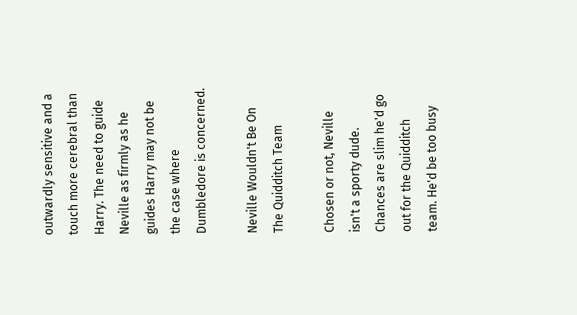outwardly sensitive and a touch more cerebral than Harry. The need to guide Neville as firmly as he guides Harry may not be the case where Dumbledore is concerned.

Neville Wouldn't Be On The Quidditch Team

Chosen or not, Neville isn't a sporty dude. Chances are slim he'd go out for the Quidditch team. He'd be too busy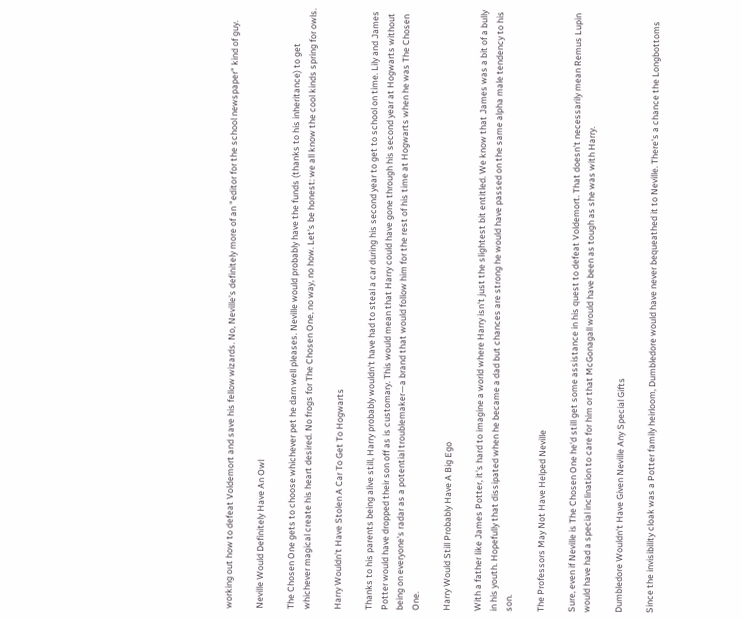working out how to defeat Voldemort and save his fellow wizards. No, Neville's definitely more of an "editor for the school newspaper" kind of guy.

Neville Would Definitely Have An Owl

The Chosen One gets to choose whichever pet he darn well pleases. Neville would probably have the funds (thanks to his inheritance) to get whichever magical create his heart desired. No frogs for The Chosen One, no way, no how. Let's be honest: we all know the cool kinds spring for owls.

Harry Wouldn't Have Stolen A Car To Get To Hogwarts

Thanks to his parents being alive still, Harry probably wouldn't have had to steal a car during his second year to get to school on time. Lily and James Potter would have dropped their son off as is customary. This would mean that Harry could have gone through his second year at Hogwarts without being on everyone's radar as a potential troublemaker—a brand that would follow him for the rest of his time at Hogwarts when he was The Chosen One.

Harry Would Still Probably Have A Big Ego

With a father like James Potter, it's hard to imagine a world where Harry isn't just the slightest bit entitled. We know that James was a bit of a bully in his youth. Hopefully that dissipated when he became a dad but chances are strong he would have passed on the same alpha male tendency to his son.

The Professors May Not Have Helped Neville

Sure, even if Neville is The Chosen One he'd still get some assistance in his quest to defeat Voldemort. That doesn't necessarily mean Remus Lupin would have had a special inclination to care for him or that McGonagall would have been as tough as she was with Harry.

Dumbledore Wouldn't Have Given Neville Any Special Gifts

Since the invisibility cloak was a Potter family heirloom, Dumbledore would have never bequeathed it to Neville. There's a chance the Longbottoms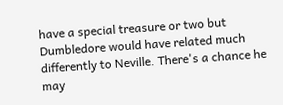have a special treasure or two but Dumbledore would have related much differently to Neville. There's a chance he may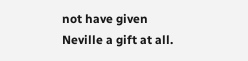not have given Neville a gift at all.